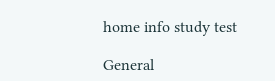home info study test

General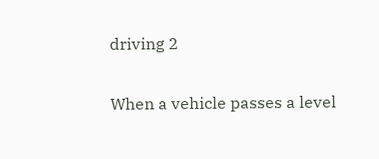driving 2

When a vehicle passes a level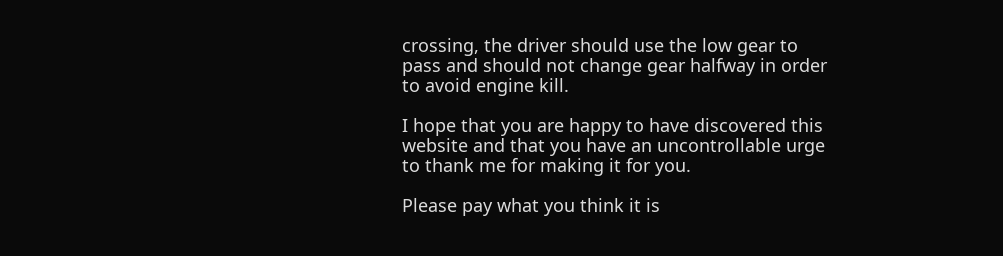crossing, the driver should use the low gear to pass and should not change gear halfway in order to avoid engine kill.

I hope that you are happy to have discovered this website and that you have an uncontrollable urge to thank me for making it for you.

Please pay what you think it is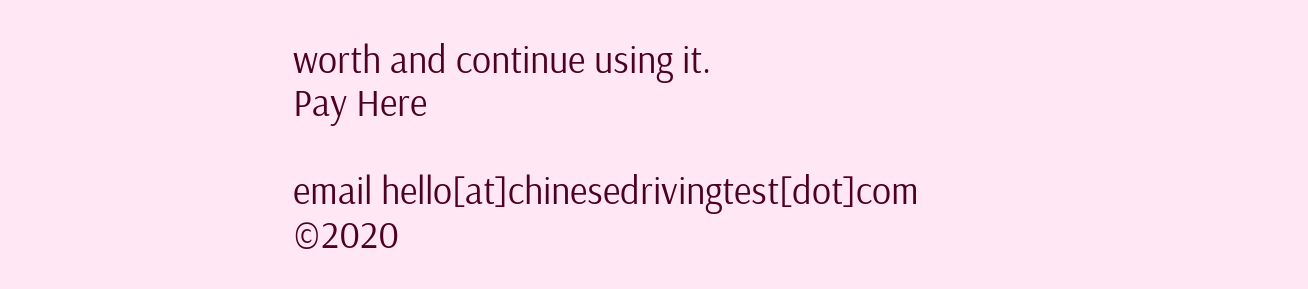worth and continue using it.
Pay Here

email hello[at]chinesedrivingtest[dot]com
©2020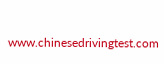www.chinesedrivingtest.com